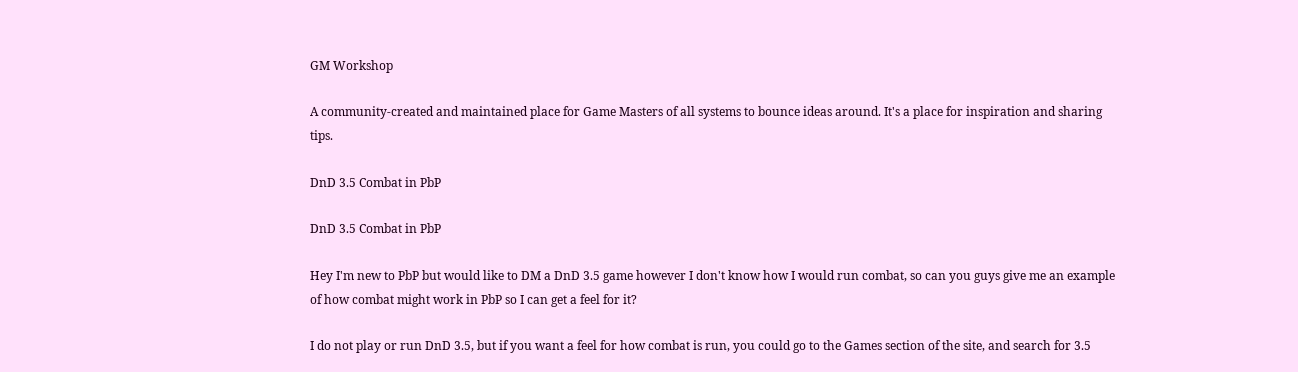GM Workshop

A community-created and maintained place for Game Masters of all systems to bounce ideas around. It's a place for inspiration and sharing tips.

DnD 3.5 Combat in PbP

DnD 3.5 Combat in PbP

Hey I'm new to PbP but would like to DM a DnD 3.5 game however I don't know how I would run combat, so can you guys give me an example of how combat might work in PbP so I can get a feel for it?

I do not play or run DnD 3.5, but if you want a feel for how combat is run, you could go to the Games section of the site, and search for 3.5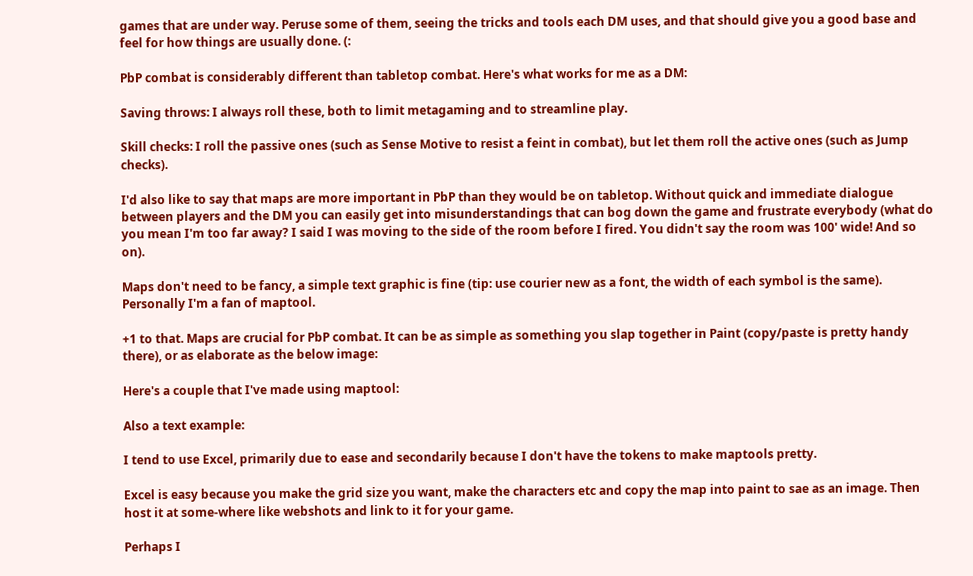games that are under way. Peruse some of them, seeing the tricks and tools each DM uses, and that should give you a good base and feel for how things are usually done. (:

PbP combat is considerably different than tabletop combat. Here's what works for me as a DM:

Saving throws: I always roll these, both to limit metagaming and to streamline play.

Skill checks: I roll the passive ones (such as Sense Motive to resist a feint in combat), but let them roll the active ones (such as Jump checks).

I'd also like to say that maps are more important in PbP than they would be on tabletop. Without quick and immediate dialogue between players and the DM you can easily get into misunderstandings that can bog down the game and frustrate everybody (what do you mean I'm too far away? I said I was moving to the side of the room before I fired. You didn't say the room was 100' wide! And so on).

Maps don't need to be fancy, a simple text graphic is fine (tip: use courier new as a font, the width of each symbol is the same). Personally I'm a fan of maptool.

+1 to that. Maps are crucial for PbP combat. It can be as simple as something you slap together in Paint (copy/paste is pretty handy there), or as elaborate as the below image:

Here's a couple that I've made using maptool:

Also a text example:

I tend to use Excel, primarily due to ease and secondarily because I don't have the tokens to make maptools pretty.

Excel is easy because you make the grid size you want, make the characters etc and copy the map into paint to sae as an image. Then host it at some-where like webshots and link to it for your game.

Perhaps I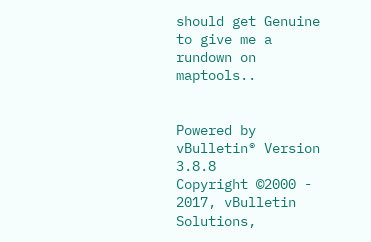should get Genuine to give me a rundown on maptools..


Powered by vBulletin® Version 3.8.8
Copyright ©2000 - 2017, vBulletin Solutions,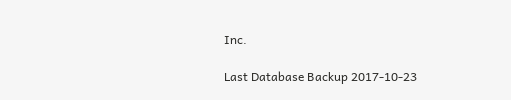Inc.

Last Database Backup 2017-10-23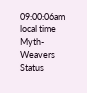09:00:06am local time
Myth-Weavers Status